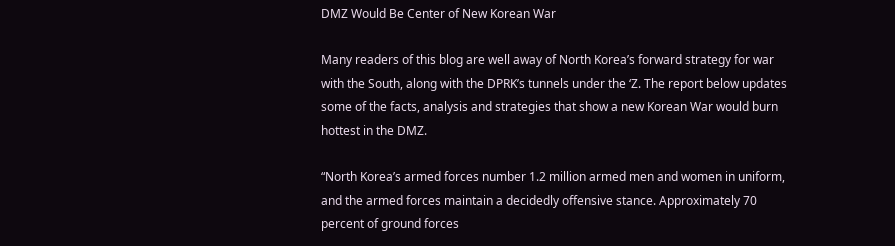DMZ Would Be Center of New Korean War

Many readers of this blog are well away of North Korea’s forward strategy for war with the South, along with the DPRK’s tunnels under the ‘Z. The report below updates some of the facts, analysis and strategies that show a new Korean War would burn hottest in the DMZ.

“North Korea’s armed forces number 1.2 million armed men and women in uniform, and the armed forces maintain a decidedly offensive stance. Approximately 70 percent of ground forces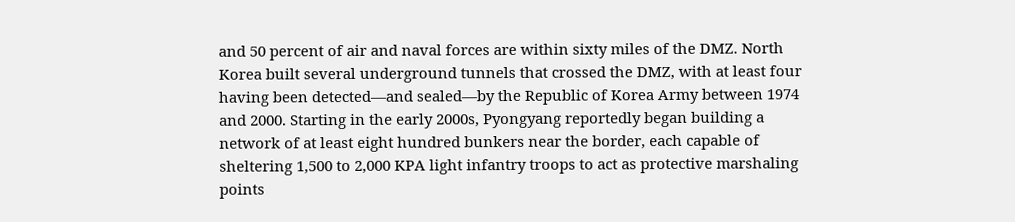and 50 percent of air and naval forces are within sixty miles of the DMZ. North Korea built several underground tunnels that crossed the DMZ, with at least four having been detected—and sealed—by the Republic of Korea Army between 1974 and 2000. Starting in the early 2000s, Pyongyang reportedly began building a network of at least eight hundred bunkers near the border, each capable of sheltering 1,500 to 2,000 KPA light infantry troops to act as protective marshaling points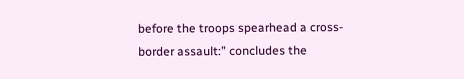before the troops spearhead a cross-border assault:” concludes the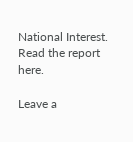National Interest. Read the report here.

Leave a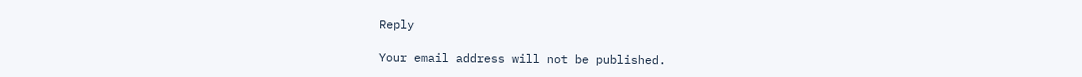Reply

Your email address will not be published.